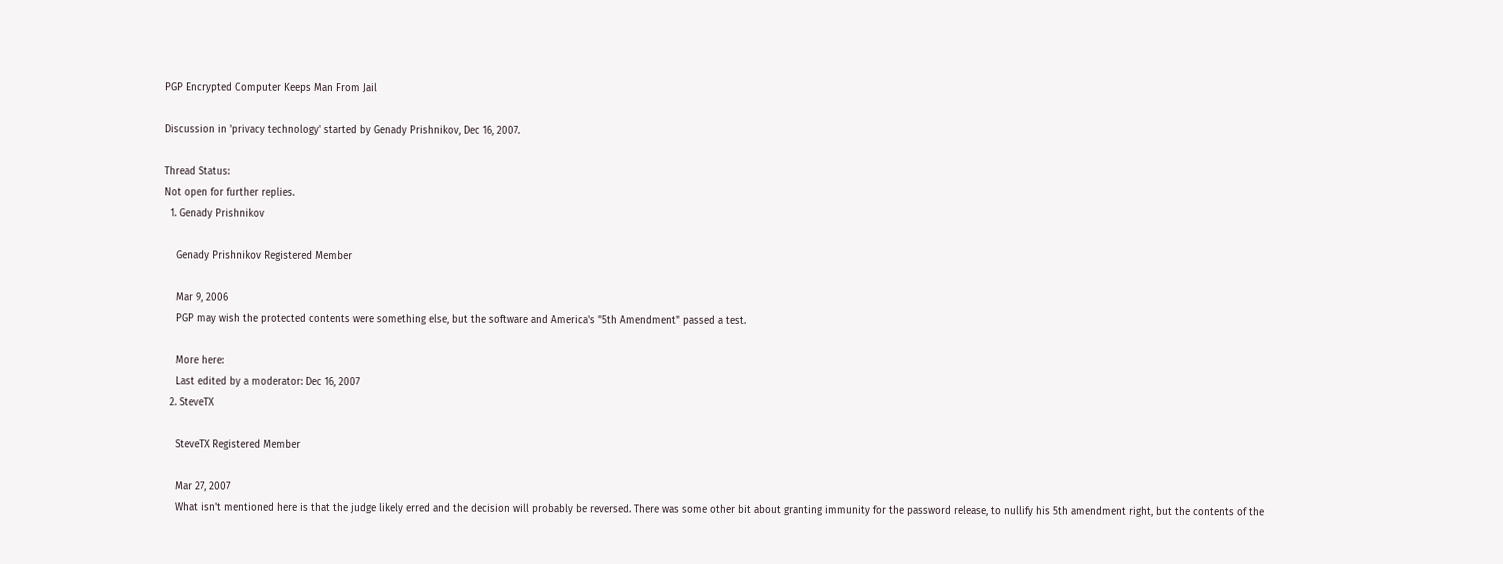PGP Encrypted Computer Keeps Man From Jail

Discussion in 'privacy technology' started by Genady Prishnikov, Dec 16, 2007.

Thread Status:
Not open for further replies.
  1. Genady Prishnikov

    Genady Prishnikov Registered Member

    Mar 9, 2006
    PGP may wish the protected contents were something else, but the software and America's "5th Amendment" passed a test.

    More here:
    Last edited by a moderator: Dec 16, 2007
  2. SteveTX

    SteveTX Registered Member

    Mar 27, 2007
    What isn't mentioned here is that the judge likely erred and the decision will probably be reversed. There was some other bit about granting immunity for the password release, to nullify his 5th amendment right, but the contents of the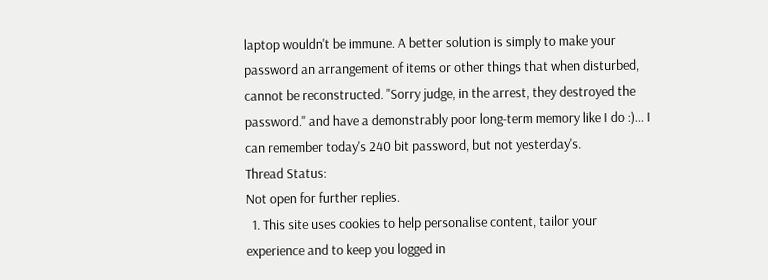laptop wouldn't be immune. A better solution is simply to make your password an arrangement of items or other things that when disturbed, cannot be reconstructed. "Sorry judge, in the arrest, they destroyed the password." and have a demonstrably poor long-term memory like I do :)... I can remember today's 240 bit password, but not yesterday's.
Thread Status:
Not open for further replies.
  1. This site uses cookies to help personalise content, tailor your experience and to keep you logged in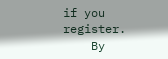if you register.
    By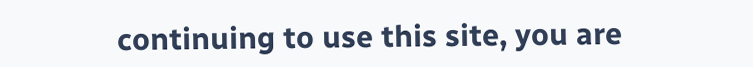continuing to use this site, you are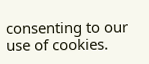consenting to our use of cookies.